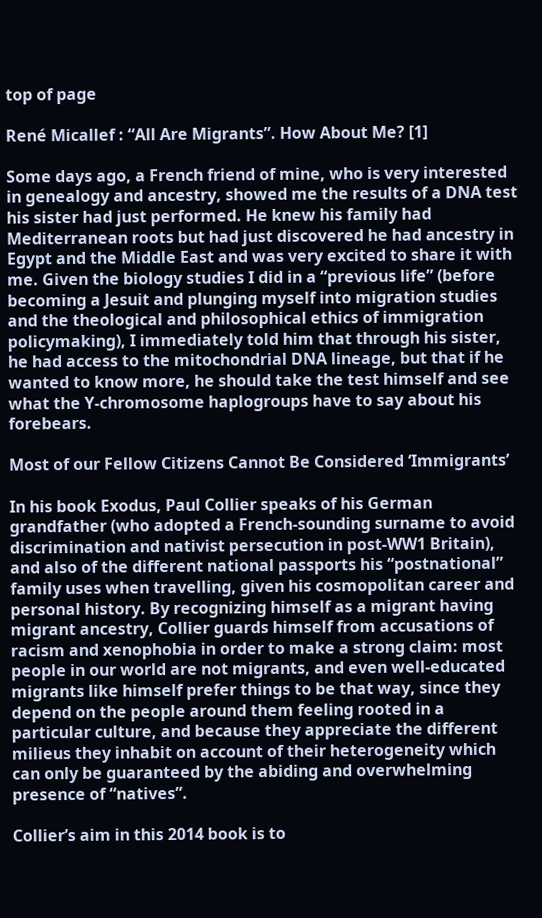top of page

René Micallef : “All Are Migrants”. How About Me? [1]

Some days ago, a French friend of mine, who is very interested in genealogy and ancestry, showed me the results of a DNA test his sister had just performed. He knew his family had Mediterranean roots but had just discovered he had ancestry in Egypt and the Middle East and was very excited to share it with me. Given the biology studies I did in a “previous life” (before becoming a Jesuit and plunging myself into migration studies and the theological and philosophical ethics of immigration policymaking), I immediately told him that through his sister, he had access to the mitochondrial DNA lineage, but that if he wanted to know more, he should take the test himself and see what the Y-chromosome haplogroups have to say about his forebears.

Most of our Fellow Citizens Cannot Be Considered ‘Immigrants’

In his book Exodus, Paul Collier speaks of his German grandfather (who adopted a French-sounding surname to avoid discrimination and nativist persecution in post-WW1 Britain), and also of the different national passports his “postnational” family uses when travelling, given his cosmopolitan career and personal history. By recognizing himself as a migrant having migrant ancestry, Collier guards himself from accusations of racism and xenophobia in order to make a strong claim: most people in our world are not migrants, and even well-educated migrants like himself prefer things to be that way, since they depend on the people around them feeling rooted in a particular culture, and because they appreciate the different milieus they inhabit on account of their heterogeneity which can only be guaranteed by the abiding and overwhelming presence of “natives”.

Collier’s aim in this 2014 book is to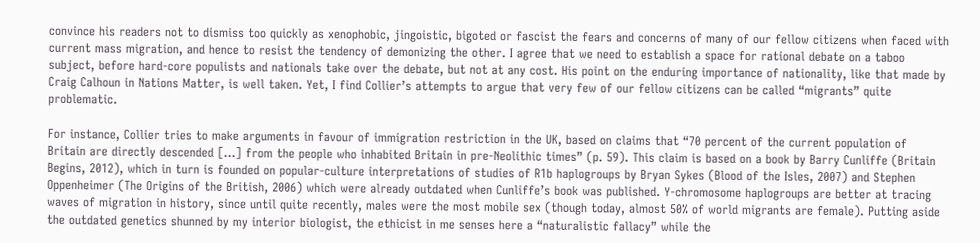convince his readers not to dismiss too quickly as xenophobic, jingoistic, bigoted or fascist the fears and concerns of many of our fellow citizens when faced with current mass migration, and hence to resist the tendency of demonizing the other. I agree that we need to establish a space for rational debate on a taboo subject, before hard-core populists and nationals take over the debate, but not at any cost. His point on the enduring importance of nationality, like that made by Craig Calhoun in Nations Matter, is well taken. Yet, I find Collier’s attempts to argue that very few of our fellow citizens can be called “migrants” quite problematic.

For instance, Collier tries to make arguments in favour of immigration restriction in the UK, based on claims that “70 percent of the current population of Britain are directly descended […] from the people who inhabited Britain in pre-Neolithic times” (p. 59). This claim is based on a book by Barry Cunliffe (Britain Begins, 2012), which in turn is founded on popular-culture interpretations of studies of R1b haplogroups by Bryan Sykes (Blood of the Isles, 2007) and Stephen Oppenheimer (The Origins of the British, 2006) which were already outdated when Cunliffe’s book was published. Y-chromosome haplogroups are better at tracing waves of migration in history, since until quite recently, males were the most mobile sex (though today, almost 50% of world migrants are female). Putting aside the outdated genetics shunned by my interior biologist, the ethicist in me senses here a “naturalistic fallacy” while the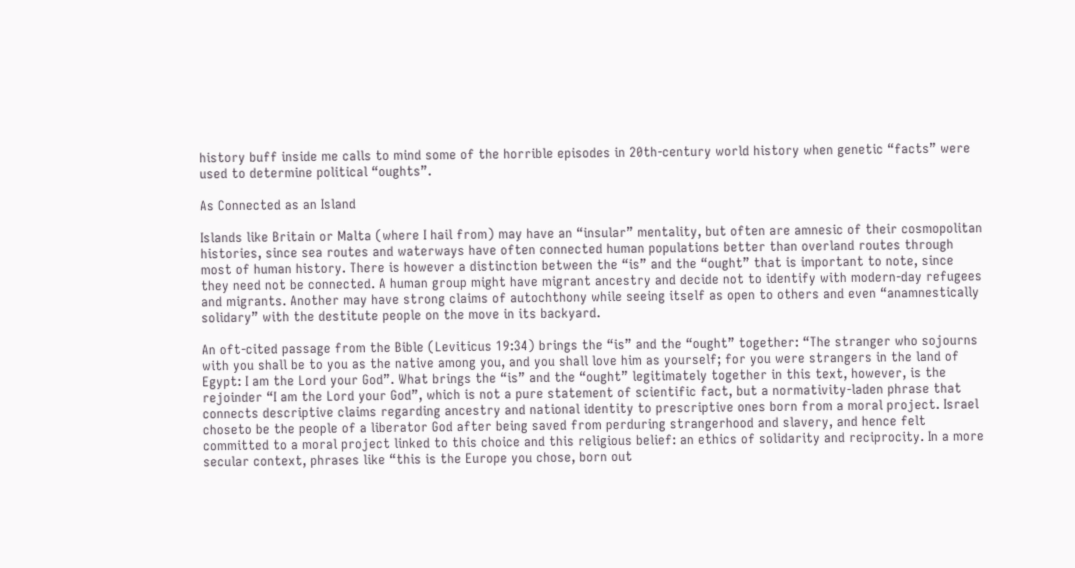history buff inside me calls to mind some of the horrible episodes in 20th-century world history when genetic “facts” were used to determine political “oughts”.

As Connected as an Island

Islands like Britain or Malta (where I hail from) may have an “insular” mentality, but often are amnesic of their cosmopolitan histories, since sea routes and waterways have often connected human populations better than overland routes through most of human history. There is however a distinction between the “is” and the “ought” that is important to note, since they need not be connected. A human group might have migrant ancestry and decide not to identify with modern-day refugees and migrants. Another may have strong claims of autochthony while seeing itself as open to others and even “anamnestically solidary” with the destitute people on the move in its backyard.

An oft-cited passage from the Bible (Leviticus 19:34) brings the “is” and the “ought” together: “The stranger who sojourns with you shall be to you as the native among you, and you shall love him as yourself; for you were strangers in the land of Egypt: I am the Lord your God”. What brings the “is” and the “ought” legitimately together in this text, however, is the rejoinder “I am the Lord your God”, which is not a pure statement of scientific fact, but a normativity-laden phrase that connects descriptive claims regarding ancestry and national identity to prescriptive ones born from a moral project. Israel choseto be the people of a liberator God after being saved from perduring strangerhood and slavery, and hence felt committed to a moral project linked to this choice and this religious belief: an ethics of solidarity and reciprocity. In a more secular context, phrases like “this is the Europe you chose, born out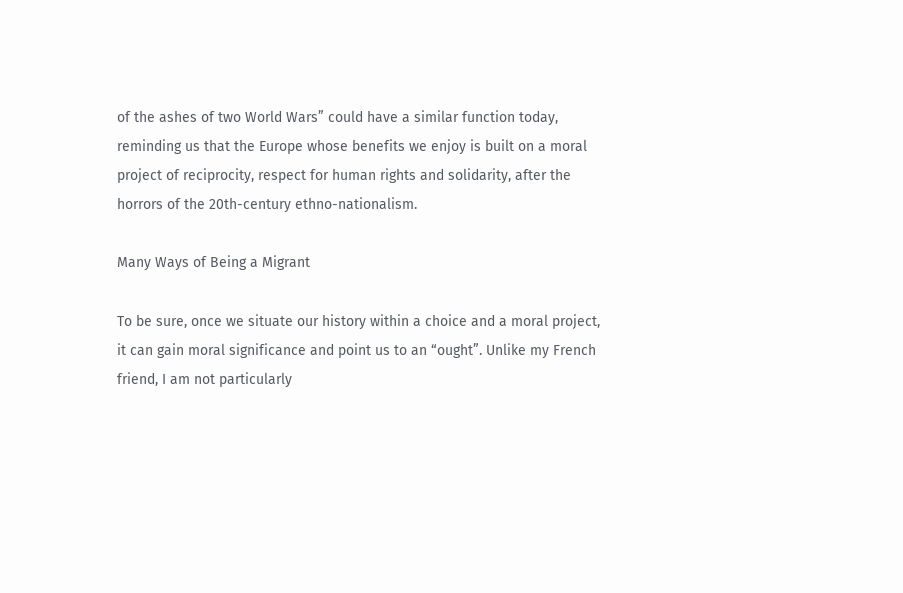of the ashes of two World Wars” could have a similar function today, reminding us that the Europe whose benefits we enjoy is built on a moral project of reciprocity, respect for human rights and solidarity, after the horrors of the 20th-century ethno-nationalism.

Many Ways of Being a Migrant

To be sure, once we situate our history within a choice and a moral project, it can gain moral significance and point us to an “ought”. Unlike my French friend, I am not particularly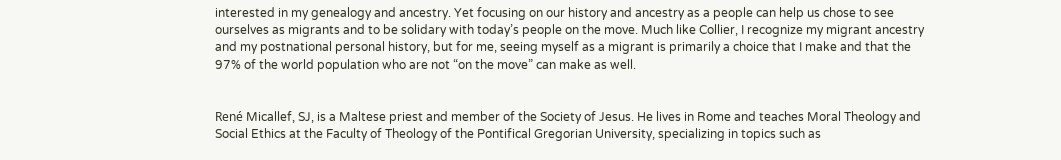interested in my genealogy and ancestry. Yet focusing on our history and ancestry as a people can help us chose to see ourselves as migrants and to be solidary with today’s people on the move. Much like Collier, I recognize my migrant ancestry and my postnational personal history, but for me, seeing myself as a migrant is primarily a choice that I make and that the 97% of the world population who are not “on the move” can make as well.


René Micallef, SJ, is a Maltese priest and member of the Society of Jesus. He lives in Rome and teaches Moral Theology and Social Ethics at the Faculty of Theology of the Pontifical Gregorian University, specializing in topics such as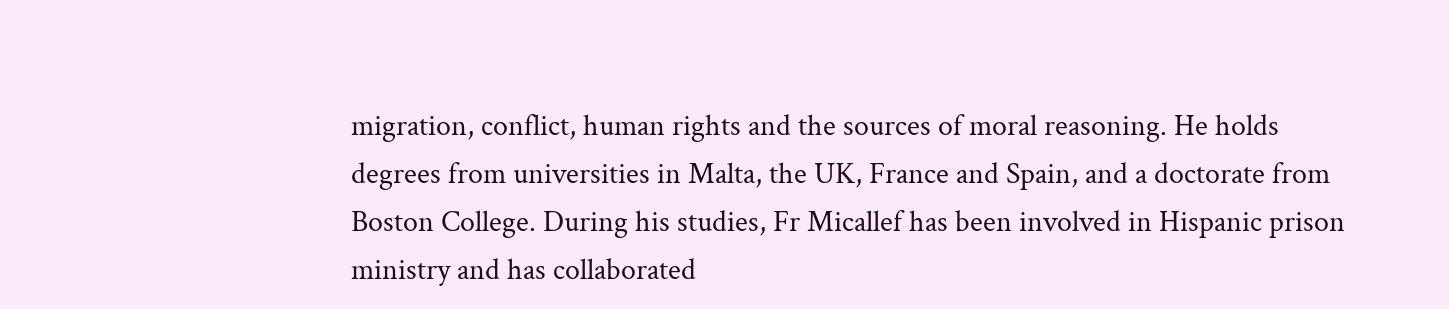migration, conflict, human rights and the sources of moral reasoning. He holds degrees from universities in Malta, the UK, France and Spain, and a doctorate from Boston College. During his studies, Fr Micallef has been involved in Hispanic prison ministry and has collaborated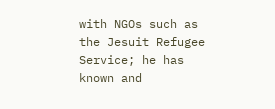with NGOs such as the Jesuit Refugee Service; he has known and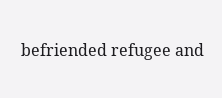befriended refugee and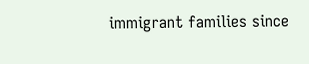immigrant families since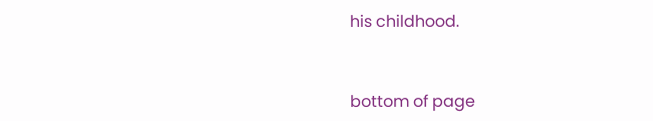his childhood.



bottom of page